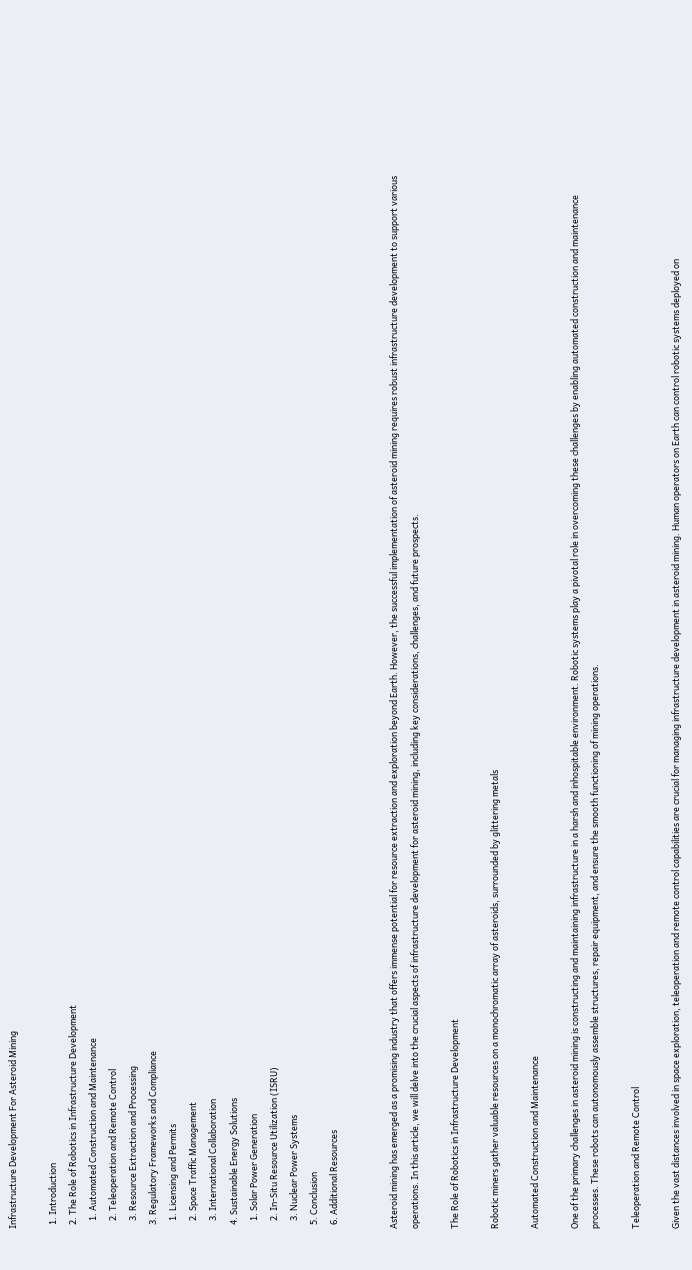Infrastructure Development For Asteroid Mining

  1. Introduction
  2. The Role of Robotics in Infrastructure Development
    1. Automated Construction and Maintenance
    2. Teleoperation and Remote Control
    3. Resource Extraction and Processing
  3. Regulatory Frameworks and Compliance
    1. Licensing and Permits
    2. Space Traffic Management
    3. International Collaboration
  4. Sustainable Energy Solutions
    1. Solar Power Generation
    2. In-Situ Resource Utilization (ISRU)
    3. Nuclear Power Systems
  5. Conclusion
  6. Additional Resources


Asteroid mining has emerged as a promising industry that offers immense potential for resource extraction and exploration beyond Earth. However, the successful implementation of asteroid mining requires robust infrastructure development to support various operations. In this article, we will delve into the crucial aspects of infrastructure development for asteroid mining, including key considerations, challenges, and future prospects.

The Role of Robotics in Infrastructure Development

Robotic miners gather valuable resources on a monochromatic array of asteroids, surrounded by glittering metals

Automated Construction and Maintenance

One of the primary challenges in asteroid mining is constructing and maintaining infrastructure in a harsh and inhospitable environment. Robotic systems play a pivotal role in overcoming these challenges by enabling automated construction and maintenance processes. These robots can autonomously assemble structures, repair equipment, and ensure the smooth functioning of mining operations.

Teleoperation and Remote Control

Given the vast distances involved in space exploration, teleoperation and remote control capabilities are crucial for managing infrastructure development in asteroid mining. Human operators on Earth can control robotic systems deployed on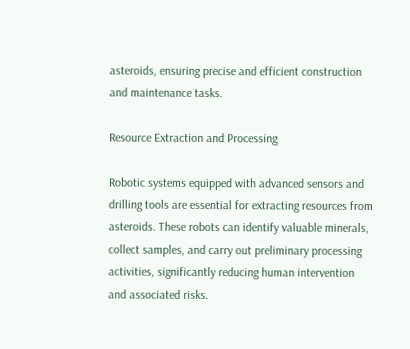asteroids, ensuring precise and efficient construction and maintenance tasks.

Resource Extraction and Processing

Robotic systems equipped with advanced sensors and drilling tools are essential for extracting resources from asteroids. These robots can identify valuable minerals, collect samples, and carry out preliminary processing activities, significantly reducing human intervention and associated risks.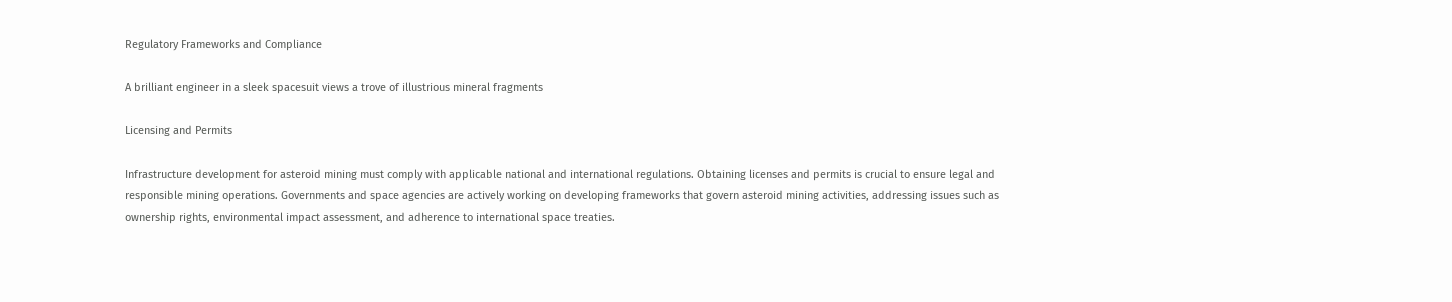Regulatory Frameworks and Compliance

A brilliant engineer in a sleek spacesuit views a trove of illustrious mineral fragments

Licensing and Permits

Infrastructure development for asteroid mining must comply with applicable national and international regulations. Obtaining licenses and permits is crucial to ensure legal and responsible mining operations. Governments and space agencies are actively working on developing frameworks that govern asteroid mining activities, addressing issues such as ownership rights, environmental impact assessment, and adherence to international space treaties.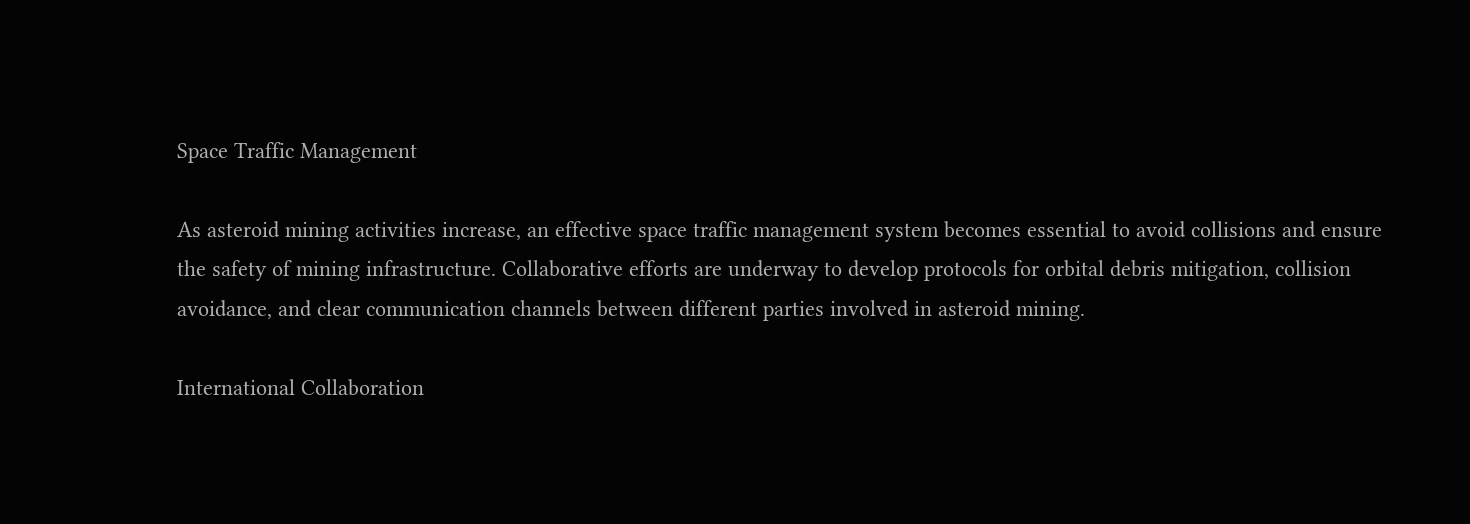Space Traffic Management

As asteroid mining activities increase, an effective space traffic management system becomes essential to avoid collisions and ensure the safety of mining infrastructure. Collaborative efforts are underway to develop protocols for orbital debris mitigation, collision avoidance, and clear communication channels between different parties involved in asteroid mining.

International Collaboration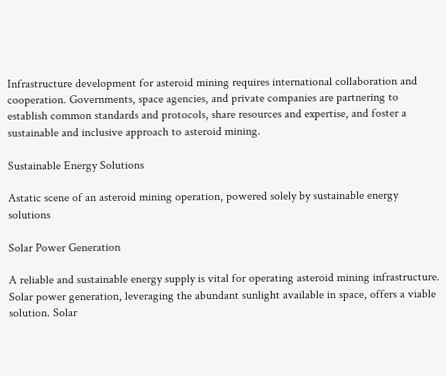Infrastructure development for asteroid mining requires international collaboration and cooperation. Governments, space agencies, and private companies are partnering to establish common standards and protocols, share resources and expertise, and foster a sustainable and inclusive approach to asteroid mining.

Sustainable Energy Solutions

Astatic scene of an asteroid mining operation, powered solely by sustainable energy solutions

Solar Power Generation

A reliable and sustainable energy supply is vital for operating asteroid mining infrastructure. Solar power generation, leveraging the abundant sunlight available in space, offers a viable solution. Solar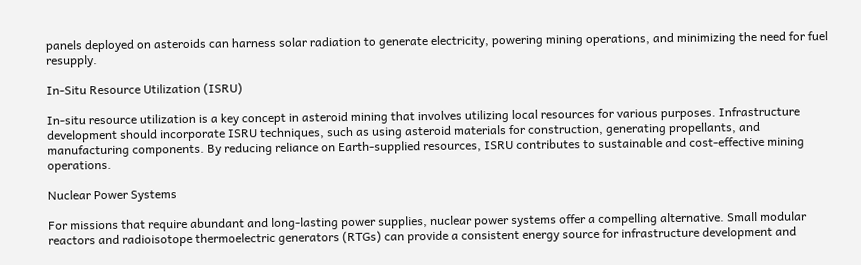panels deployed on asteroids can harness solar radiation to generate electricity, powering mining operations, and minimizing the need for fuel resupply.

In-Situ Resource Utilization (ISRU)

In-situ resource utilization is a key concept in asteroid mining that involves utilizing local resources for various purposes. Infrastructure development should incorporate ISRU techniques, such as using asteroid materials for construction, generating propellants, and manufacturing components. By reducing reliance on Earth-supplied resources, ISRU contributes to sustainable and cost-effective mining operations.

Nuclear Power Systems

For missions that require abundant and long-lasting power supplies, nuclear power systems offer a compelling alternative. Small modular reactors and radioisotope thermoelectric generators (RTGs) can provide a consistent energy source for infrastructure development and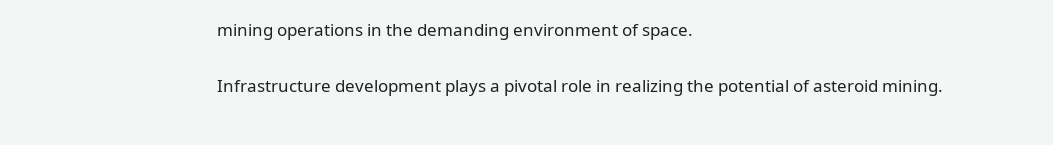mining operations in the demanding environment of space.


Infrastructure development plays a pivotal role in realizing the potential of asteroid mining.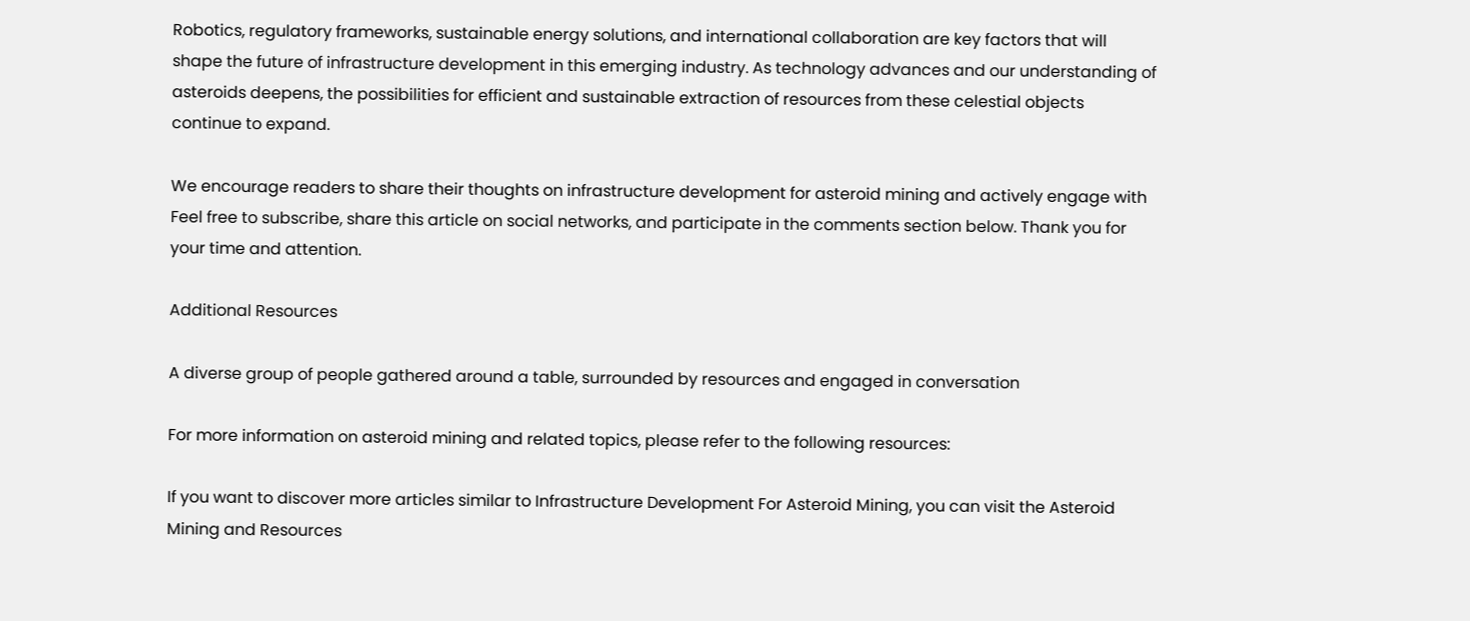Robotics, regulatory frameworks, sustainable energy solutions, and international collaboration are key factors that will shape the future of infrastructure development in this emerging industry. As technology advances and our understanding of asteroids deepens, the possibilities for efficient and sustainable extraction of resources from these celestial objects continue to expand.

We encourage readers to share their thoughts on infrastructure development for asteroid mining and actively engage with Feel free to subscribe, share this article on social networks, and participate in the comments section below. Thank you for your time and attention.

Additional Resources

A diverse group of people gathered around a table, surrounded by resources and engaged in conversation

For more information on asteroid mining and related topics, please refer to the following resources:

If you want to discover more articles similar to Infrastructure Development For Asteroid Mining, you can visit the Asteroid Mining and Resources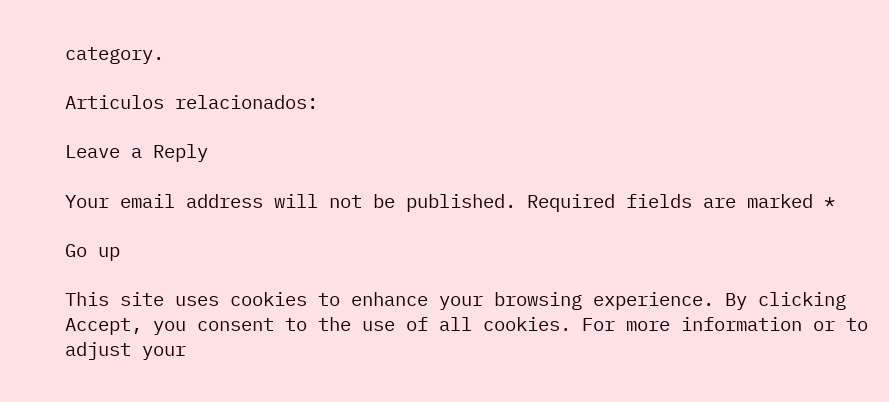category.

Articulos relacionados:

Leave a Reply

Your email address will not be published. Required fields are marked *

Go up

This site uses cookies to enhance your browsing experience. By clicking Accept, you consent to the use of all cookies. For more information or to adjust your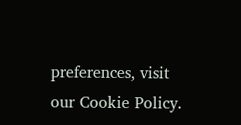preferences, visit our Cookie Policy.